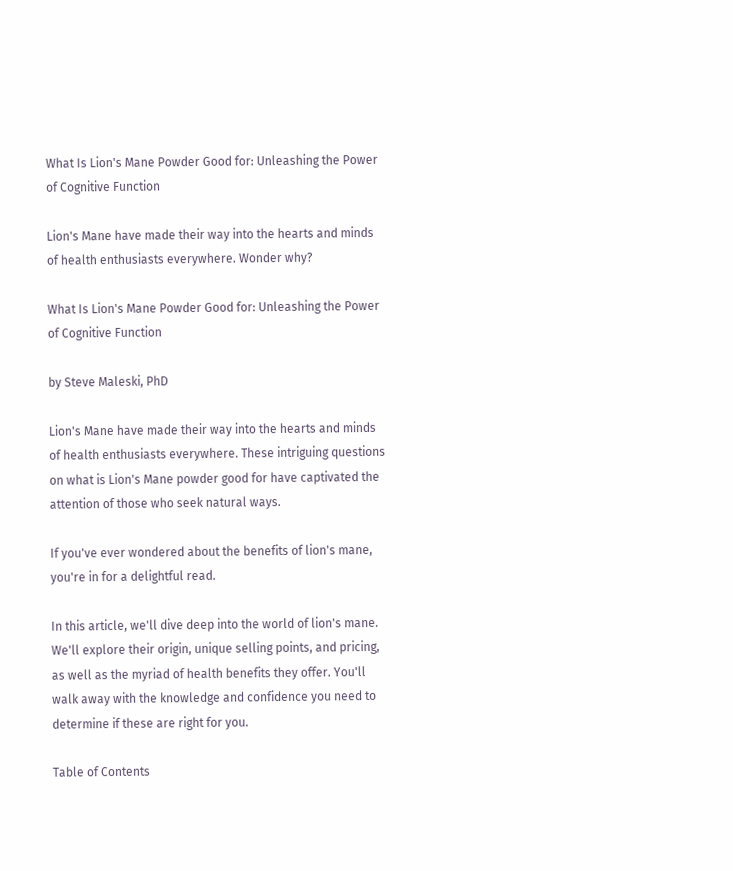What Is Lion's Mane Powder Good for: Unleashing the Power of Cognitive Function

Lion's Mane have made their way into the hearts and minds of health enthusiasts everywhere. Wonder why?

What Is Lion's Mane Powder Good for: Unleashing the Power of Cognitive Function

by Steve Maleski, PhD

Lion's Mane have made their way into the hearts and minds of health enthusiasts everywhere. These intriguing questions on what is Lion's Mane powder good for have captivated the attention of those who seek natural ways.

If you've ever wondered about the benefits of lion's mane, you're in for a delightful read.

In this article, we'll dive deep into the world of lion's mane. We'll explore their origin, unique selling points, and pricing, as well as the myriad of health benefits they offer. You'll walk away with the knowledge and confidence you need to determine if these are right for you.

Table of Contents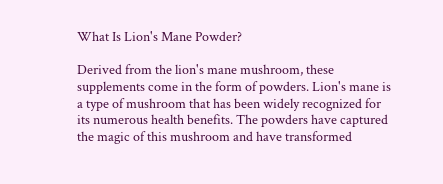What Is Lion's Mane Powder?

Derived from the lion's mane mushroom, these supplements come in the form of powders. Lion's mane is a type of mushroom that has been widely recognized for its numerous health benefits. The powders have captured the magic of this mushroom and have transformed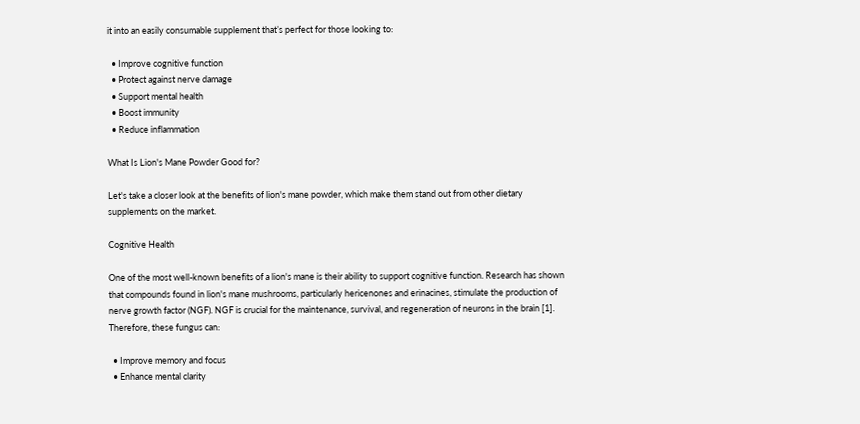it into an easily consumable supplement that’s perfect for those looking to:

  • Improve cognitive function
  • Protect against nerve damage
  • Support mental health
  • Boost immunity
  • Reduce inflammation

What Is Lion's Mane Powder Good for?

Let's take a closer look at the benefits of lion's mane powder, which make them stand out from other dietary supplements on the market.

Cognitive Health

One of the most well-known benefits of a lion's mane is their ability to support cognitive function. Research has shown that compounds found in lion's mane mushrooms, particularly hericenones and erinacines, stimulate the production of nerve growth factor (NGF). NGF is crucial for the maintenance, survival, and regeneration of neurons in the brain [1]. Therefore, these fungus can:

  • Improve memory and focus
  • Enhance mental clarity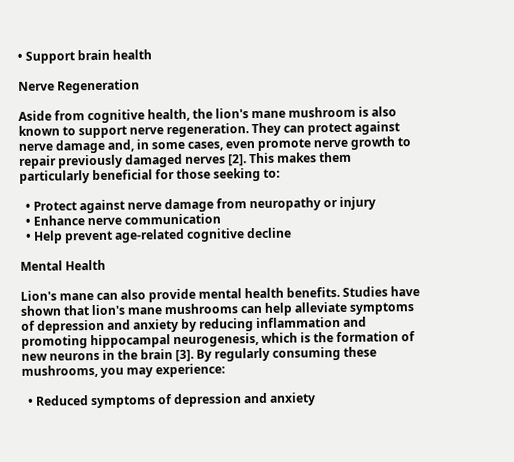• Support brain health

Nerve Regeneration

Aside from cognitive health, the lion's mane mushroom is also known to support nerve regeneration. They can protect against nerve damage and, in some cases, even promote nerve growth to repair previously damaged nerves [2]. This makes them particularly beneficial for those seeking to:

  • Protect against nerve damage from neuropathy or injury
  • Enhance nerve communication
  • Help prevent age-related cognitive decline

Mental Health

Lion's mane can also provide mental health benefits. Studies have shown that lion's mane mushrooms can help alleviate symptoms of depression and anxiety by reducing inflammation and promoting hippocampal neurogenesis, which is the formation of new neurons in the brain [3]. By regularly consuming these mushrooms, you may experience:

  • Reduced symptoms of depression and anxiety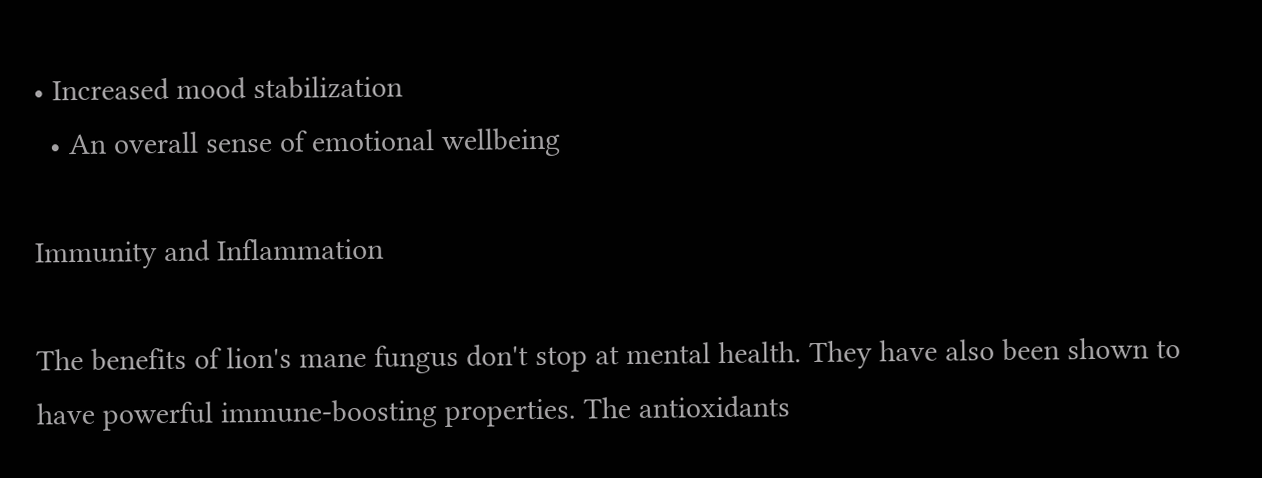• Increased mood stabilization
  • An overall sense of emotional wellbeing

Immunity and Inflammation

The benefits of lion's mane fungus don't stop at mental health. They have also been shown to have powerful immune-boosting properties. The antioxidants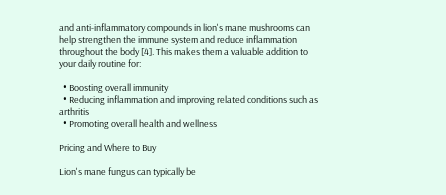and anti-inflammatory compounds in lion's mane mushrooms can help strengthen the immune system and reduce inflammation throughout the body [4]. This makes them a valuable addition to your daily routine for:

  • Boosting overall immunity
  • Reducing inflammation and improving related conditions such as arthritis
  • Promoting overall health and wellness

Pricing and Where to Buy

Lion's mane fungus can typically be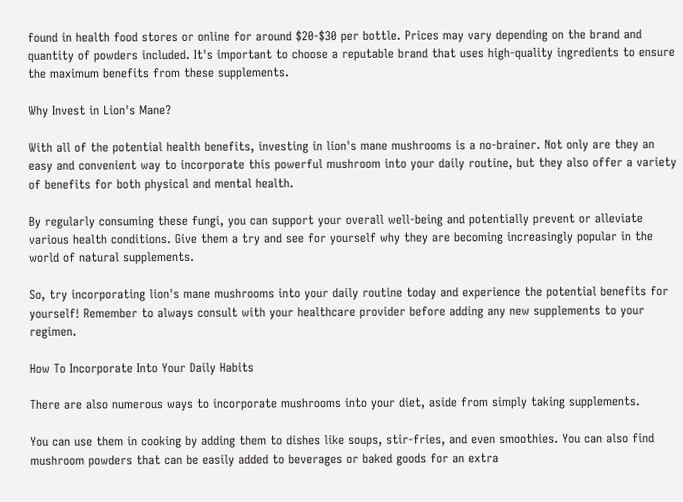found in health food stores or online for around $20-$30 per bottle. Prices may vary depending on the brand and quantity of powders included. It's important to choose a reputable brand that uses high-quality ingredients to ensure the maximum benefits from these supplements.

Why Invest in Lion's Mane?

With all of the potential health benefits, investing in lion's mane mushrooms is a no-brainer. Not only are they an easy and convenient way to incorporate this powerful mushroom into your daily routine, but they also offer a variety of benefits for both physical and mental health.

By regularly consuming these fungi, you can support your overall well-being and potentially prevent or alleviate various health conditions. Give them a try and see for yourself why they are becoming increasingly popular in the world of natural supplements.

So, try incorporating lion's mane mushrooms into your daily routine today and experience the potential benefits for yourself! Remember to always consult with your healthcare provider before adding any new supplements to your regimen.

How To Incorporate Into Your Daily Habits

There are also numerous ways to incorporate mushrooms into your diet, aside from simply taking supplements.

You can use them in cooking by adding them to dishes like soups, stir-fries, and even smoothies. You can also find mushroom powders that can be easily added to beverages or baked goods for an extra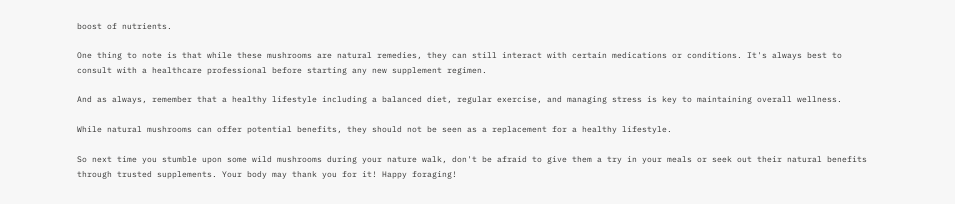boost of nutrients.

One thing to note is that while these mushrooms are natural remedies, they can still interact with certain medications or conditions. It's always best to consult with a healthcare professional before starting any new supplement regimen.

And as always, remember that a healthy lifestyle including a balanced diet, regular exercise, and managing stress is key to maintaining overall wellness.

While natural mushrooms can offer potential benefits, they should not be seen as a replacement for a healthy lifestyle.

So next time you stumble upon some wild mushrooms during your nature walk, don't be afraid to give them a try in your meals or seek out their natural benefits through trusted supplements. Your body may thank you for it! Happy foraging!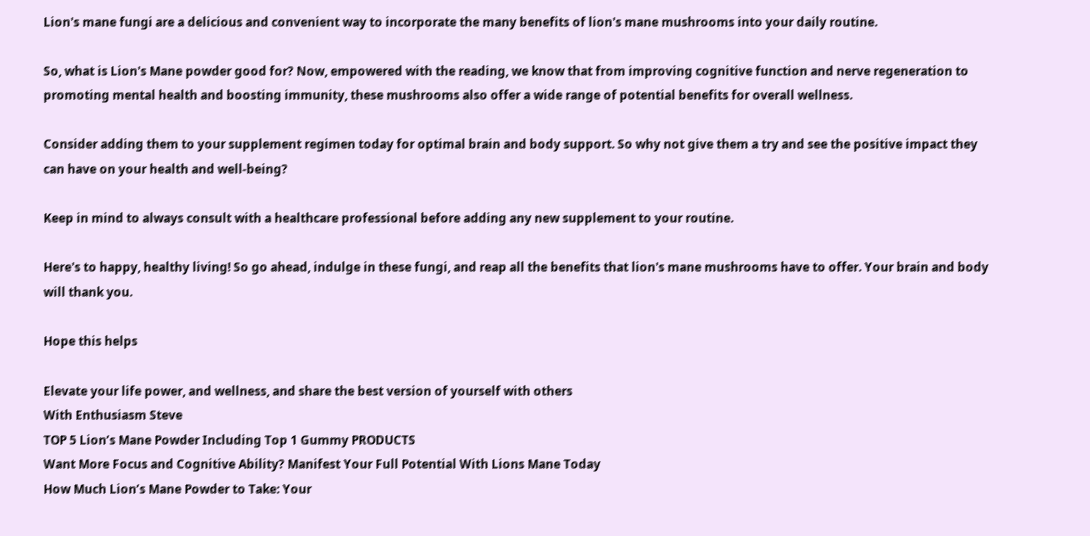Lion's mane fungi are a delicious and convenient way to incorporate the many benefits of lion's mane mushrooms into your daily routine.

So, what is Lion's Mane powder good for? Now, empowered with the reading, we know that from improving cognitive function and nerve regeneration to promoting mental health and boosting immunity, these mushrooms also offer a wide range of potential benefits for overall wellness.

Consider adding them to your supplement regimen today for optimal brain and body support. So why not give them a try and see the positive impact they can have on your health and well-being?

Keep in mind to always consult with a healthcare professional before adding any new supplement to your routine.

Here's to happy, healthy living! So go ahead, indulge in these fungi, and reap all the benefits that lion's mane mushrooms have to offer. Your brain and body will thank you.

Hope this helps

Elevate your life power, and wellness, and share the best version of yourself with others
With Enthusiasm Steve
TOP 5 Lion’s Mane Powder Including Top 1 Gummy PRODUCTS
Want More Focus and Cognitive Ability? Manifest Your Full Potential With Lions Mane Today
How Much Lion’s Mane Powder to Take: Your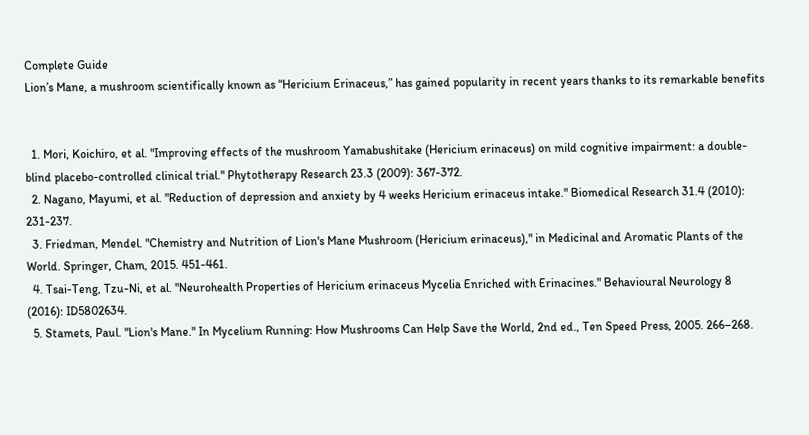Complete Guide
Lion’s Mane, a mushroom scientifically known as “Hericium Erinaceus,” has gained popularity in recent years thanks to its remarkable benefits


  1. Mori, Koichiro, et al. "Improving effects of the mushroom Yamabushitake (Hericium erinaceus) on mild cognitive impairment: a double-blind placebo-controlled clinical trial." Phytotherapy Research 23.3 (2009): 367-372.
  2. Nagano, Mayumi, et al. "Reduction of depression and anxiety by 4 weeks Hericium erinaceus intake." Biomedical Research 31.4 (2010): 231-237.
  3. Friedman, Mendel. "Chemistry and Nutrition of Lion's Mane Mushroom (Hericium erinaceus)," in Medicinal and Aromatic Plants of the World. Springer, Cham, 2015. 451-461.
  4. Tsai-Teng, Tzu-Ni, et al. "Neurohealth Properties of Hericium erinaceus Mycelia Enriched with Erinacines." Behavioural Neurology 8 (2016): ID5802634.
  5. Stamets, Paul. "Lion's Mane." In Mycelium Running: How Mushrooms Can Help Save the World, 2nd ed., Ten Speed Press, 2005. 266–268.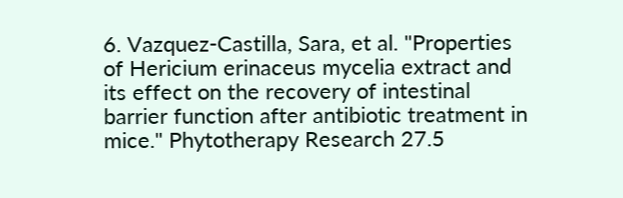6. Vazquez-Castilla, Sara, et al. "Properties of Hericium erinaceus mycelia extract and its effect on the recovery of intestinal barrier function after antibiotic treatment in mice." Phytotherapy Research 27.5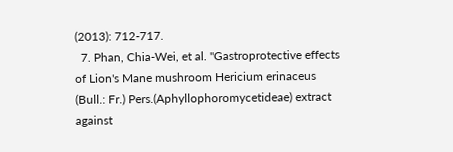(2013): 712-717.
  7. Phan, Chia-Wei, et al. "Gastroprotective effects of Lion's Mane mushroom Hericium erinaceus (Bull.: Fr.) Pers.(Aphyllophoromycetideae) extract against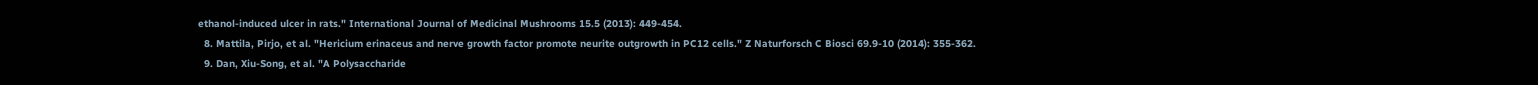ethanol-induced ulcer in rats." International Journal of Medicinal Mushrooms 15.5 (2013): 449-454.
  8. Mattila, Pirjo, et al. "Hericium erinaceus and nerve growth factor promote neurite outgrowth in PC12 cells." Z Naturforsch C Biosci 69.9-10 (2014): 355-362.
  9. Dan, Xiu-Song, et al. "A Polysaccharide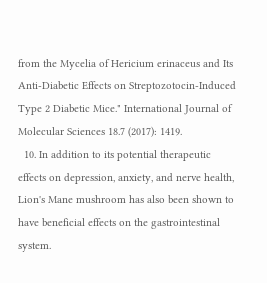from the Mycelia of Hericium erinaceus and Its Anti-Diabetic Effects on Streptozotocin-Induced Type 2 Diabetic Mice." International Journal of Molecular Sciences 18.7 (2017): 1419.
  10. In addition to its potential therapeutic effects on depression, anxiety, and nerve health, Lion's Mane mushroom has also been shown to have beneficial effects on the gastrointestinal system.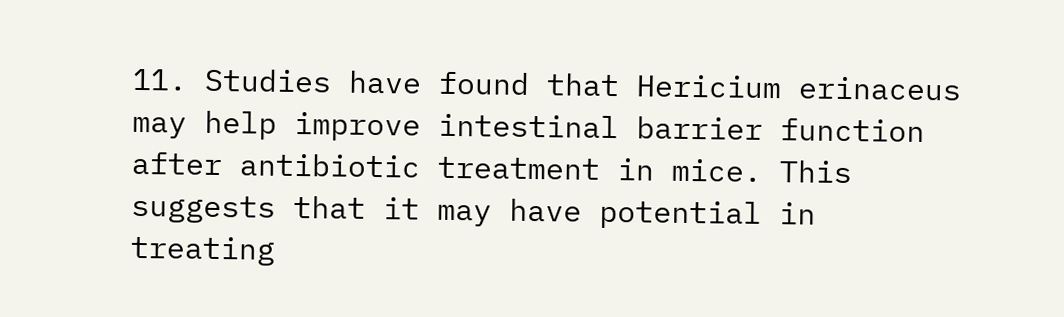11. Studies have found that Hericium erinaceus may help improve intestinal barrier function after antibiotic treatment in mice. This suggests that it may have potential in treating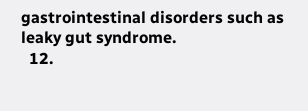gastrointestinal disorders such as leaky gut syndrome.
  12.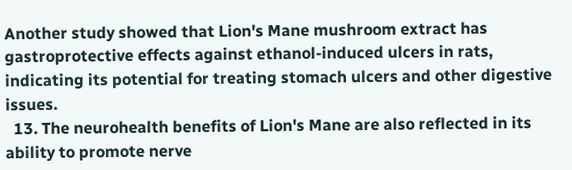Another study showed that Lion's Mane mushroom extract has gastroprotective effects against ethanol-induced ulcers in rats, indicating its potential for treating stomach ulcers and other digestive issues.
  13. The neurohealth benefits of Lion's Mane are also reflected in its ability to promote nerve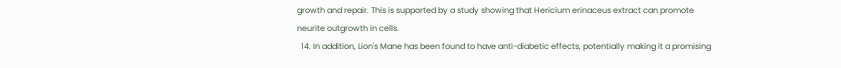growth and repair. This is supported by a study showing that Hericium erinaceus extract can promote neurite outgrowth in cells.
  14. In addition, Lion's Mane has been found to have anti-diabetic effects, potentially making it a promising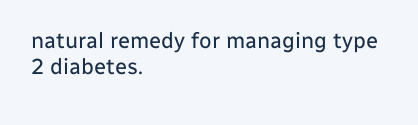natural remedy for managing type 2 diabetes.